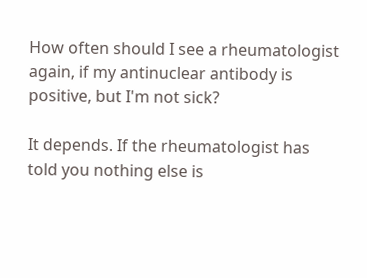How often should I see a rheumatologist again, if my antinuclear antibody is positive, but I'm not sick?

It depends. If the rheumatologist has told you nothing else is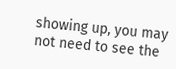showing up, you may not need to see the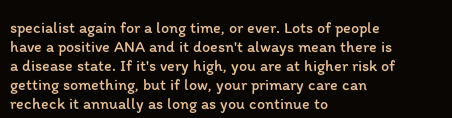specialist again for a long time, or ever. Lots of people have a positive ANA and it doesn't always mean there is a disease state. If it's very high, you are at higher risk of getting something, but if low, your primary care can recheck it annually as long as you continue to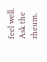feel well. Ask the rheum.